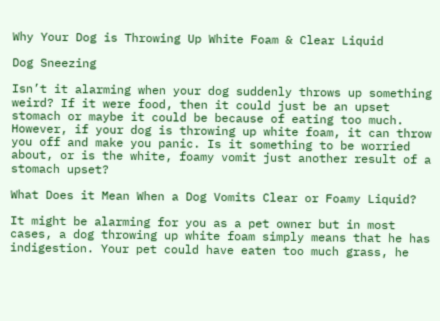Why Your Dog is Throwing Up White Foam & Clear Liquid

Dog Sneezing

Isn’t it alarming when your dog suddenly throws up something weird? If it were food, then it could just be an upset stomach or maybe it could be because of eating too much. However, if your dog is throwing up white foam, it can throw you off and make you panic. Is it something to be worried about, or is the white, foamy vomit just another result of a stomach upset?

What Does it Mean When a Dog Vomits Clear or Foamy Liquid?

It might be alarming for you as a pet owner but in most cases, a dog throwing up white foam simply means that he has indigestion. Your pet could have eaten too much grass, he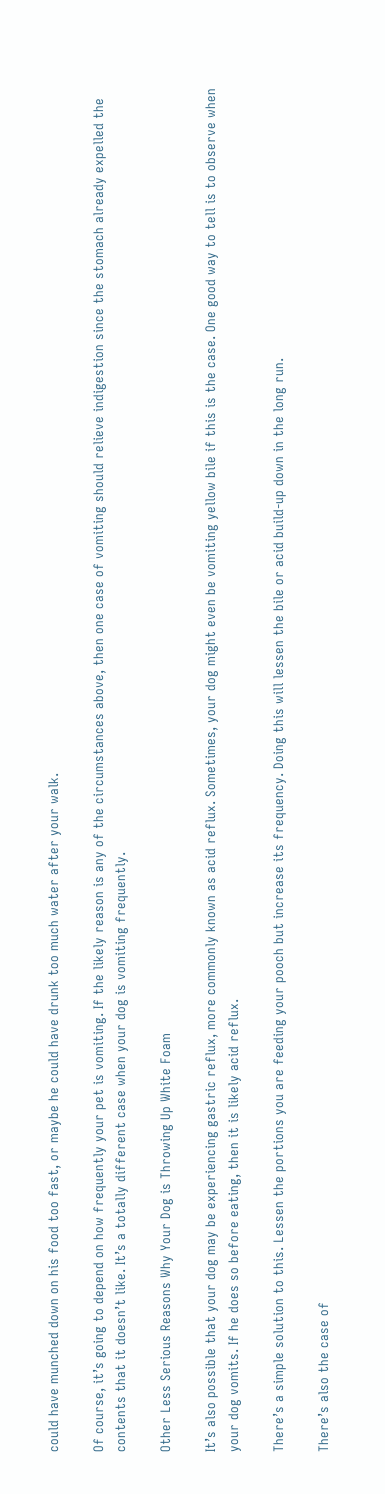could have munched down on his food too fast, or maybe he could have drunk too much water after your walk.

Of course, it’s going to depend on how frequently your pet is vomiting. If the likely reason is any of the circumstances above, then one case of vomiting should relieve indigestion since the stomach already expelled the contents that it doesn’t like. It’s a totally different case when your dog is vomiting frequently.

Other Less Serious Reasons Why Your Dog is Throwing Up White Foam

It’s also possible that your dog may be experiencing gastric reflux, more commonly known as acid reflux. Sometimes, your dog might even be vomiting yellow bile if this is the case. One good way to tell is to observe when your dog vomits. If he does so before eating, then it is likely acid reflux.

There’s a simple solution to this. Lessen the portions you are feeding your pooch but increase its frequency. Doing this will lessen the bile or acid build-up down in the long run.

There’s also the case of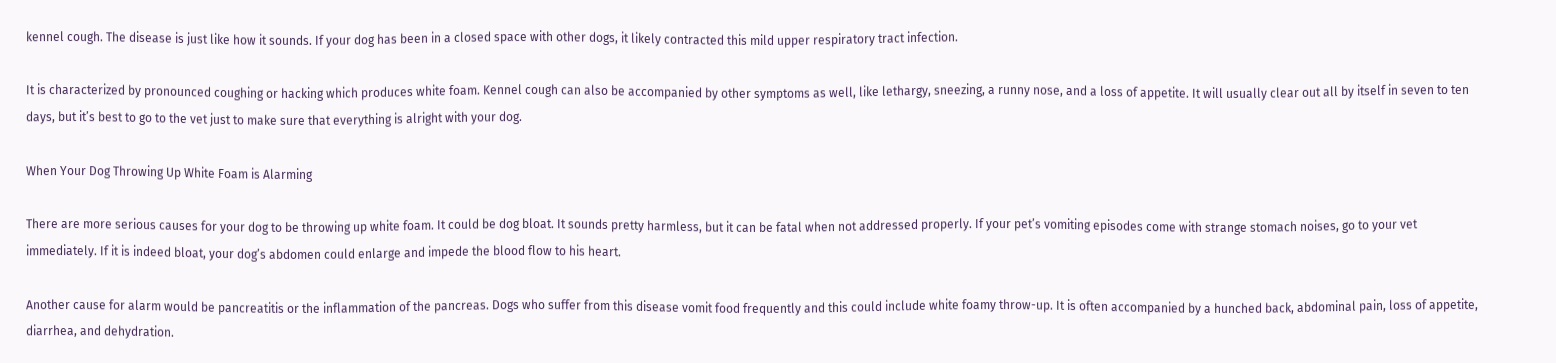kennel cough. The disease is just like how it sounds. If your dog has been in a closed space with other dogs, it likely contracted this mild upper respiratory tract infection.

It is characterized by pronounced coughing or hacking which produces white foam. Kennel cough can also be accompanied by other symptoms as well, like lethargy, sneezing, a runny nose, and a loss of appetite. It will usually clear out all by itself in seven to ten days, but it’s best to go to the vet just to make sure that everything is alright with your dog.

When Your Dog Throwing Up White Foam is Alarming

There are more serious causes for your dog to be throwing up white foam. It could be dog bloat. It sounds pretty harmless, but it can be fatal when not addressed properly. If your pet’s vomiting episodes come with strange stomach noises, go to your vet immediately. If it is indeed bloat, your dog’s abdomen could enlarge and impede the blood flow to his heart.

Another cause for alarm would be pancreatitis or the inflammation of the pancreas. Dogs who suffer from this disease vomit food frequently and this could include white foamy throw-up. It is often accompanied by a hunched back, abdominal pain, loss of appetite, diarrhea, and dehydration.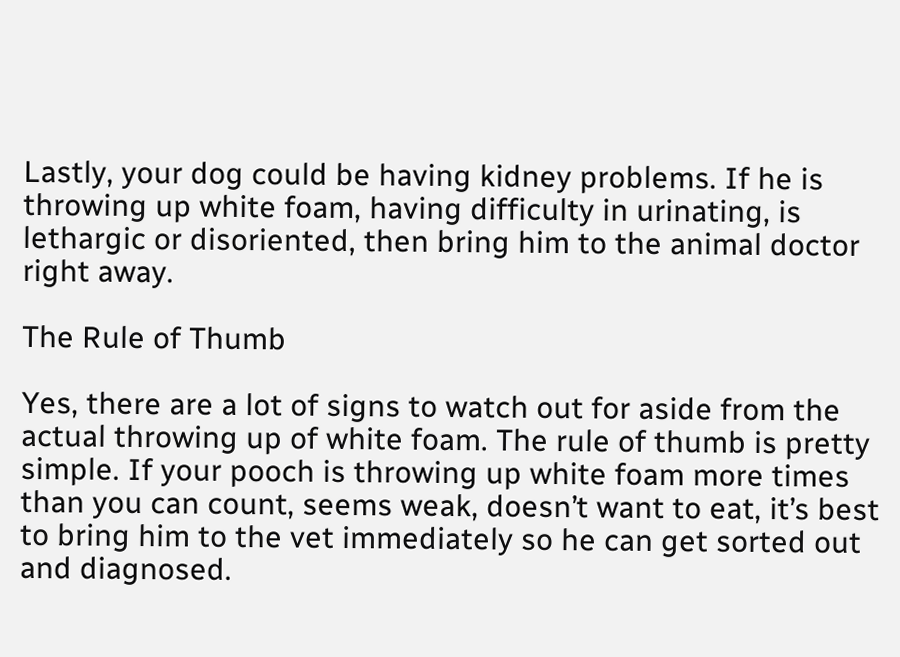Lastly, your dog could be having kidney problems. If he is throwing up white foam, having difficulty in urinating, is lethargic or disoriented, then bring him to the animal doctor right away.

The Rule of Thumb

Yes, there are a lot of signs to watch out for aside from the actual throwing up of white foam. The rule of thumb is pretty simple. If your pooch is throwing up white foam more times than you can count, seems weak, doesn’t want to eat, it’s best to bring him to the vet immediately so he can get sorted out and diagnosed.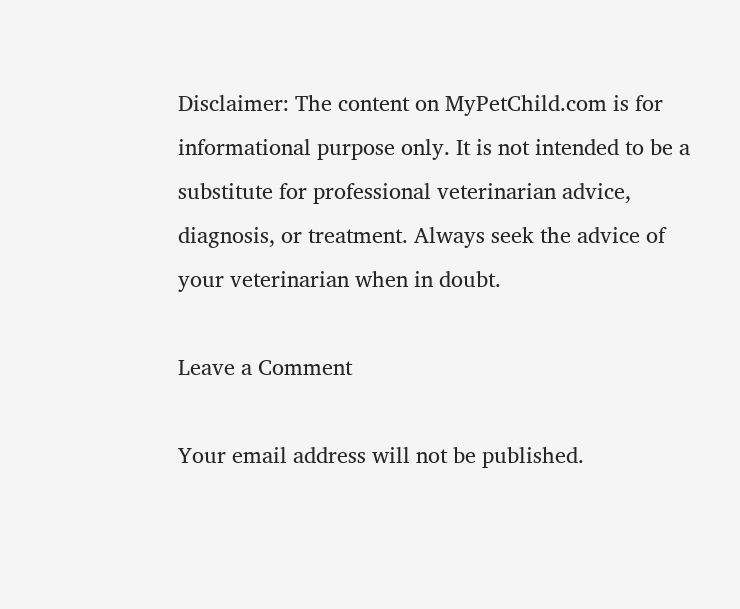Disclaimer: The content on MyPetChild.com is for informational purpose only. It is not intended to be a substitute for professional veterinarian advice, diagnosis, or treatment. Always seek the advice of your veterinarian when in doubt.

Leave a Comment

Your email address will not be published.